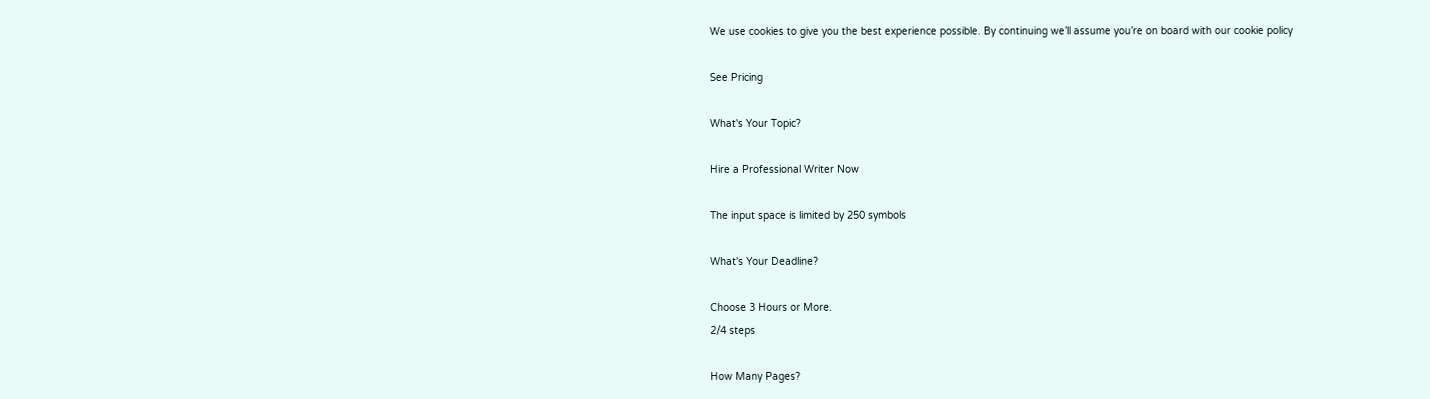We use cookies to give you the best experience possible. By continuing we’ll assume you’re on board with our cookie policy

See Pricing

What's Your Topic?

Hire a Professional Writer Now

The input space is limited by 250 symbols

What's Your Deadline?

Choose 3 Hours or More.
2/4 steps

How Many Pages?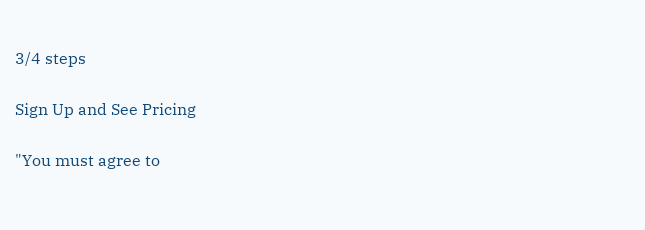3/4 steps

Sign Up and See Pricing

"You must agree to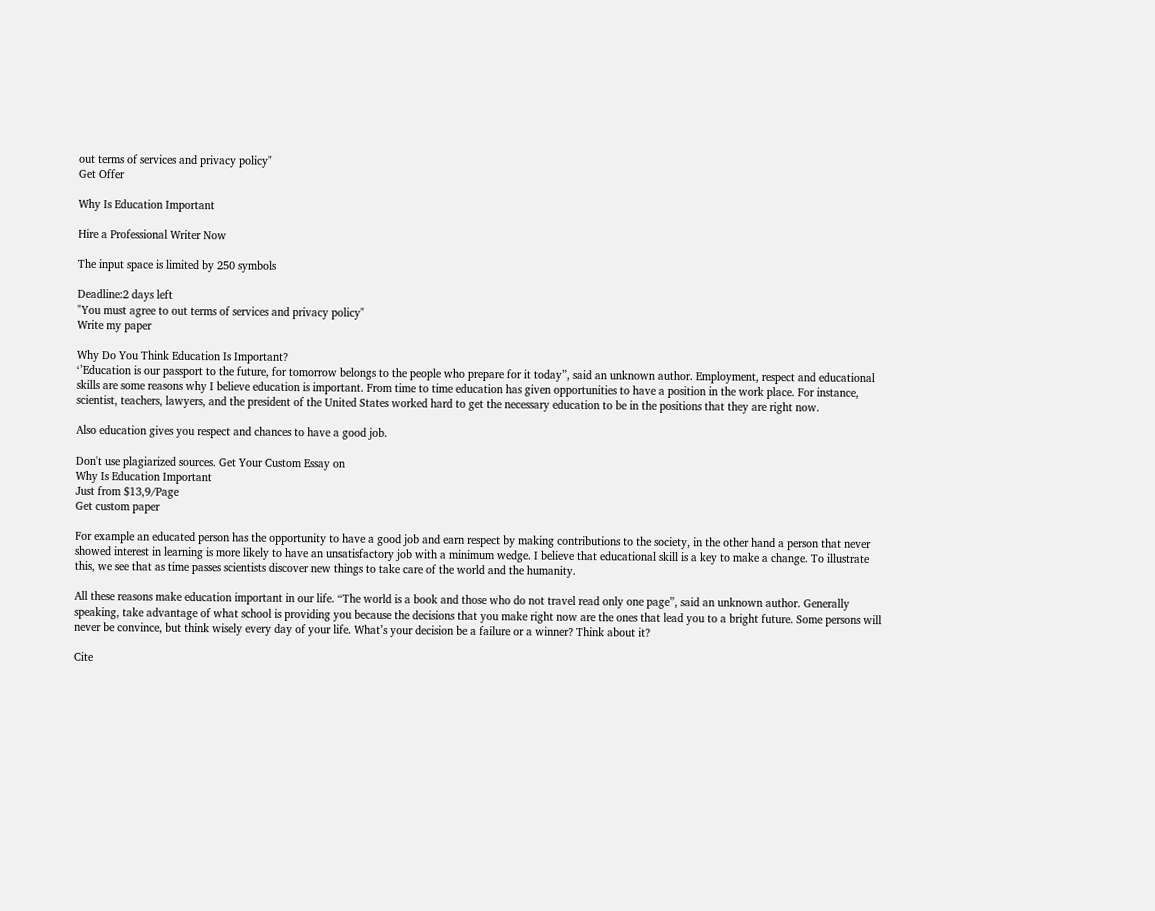out terms of services and privacy policy"
Get Offer

Why Is Education Important

Hire a Professional Writer Now

The input space is limited by 250 symbols

Deadline:2 days left
"You must agree to out terms of services and privacy policy"
Write my paper

Why Do You Think Education Is Important?
‘’Education is our passport to the future, for tomorrow belongs to the people who prepare for it today”, said an unknown author. Employment, respect and educational skills are some reasons why I believe education is important. From time to time education has given opportunities to have a position in the work place. For instance, scientist, teachers, lawyers, and the president of the United States worked hard to get the necessary education to be in the positions that they are right now.

Also education gives you respect and chances to have a good job.

Don't use plagiarized sources. Get Your Custom Essay on
Why Is Education Important
Just from $13,9/Page
Get custom paper

For example an educated person has the opportunity to have a good job and earn respect by making contributions to the society, in the other hand a person that never showed interest in learning is more likely to have an unsatisfactory job with a minimum wedge. I believe that educational skill is a key to make a change. To illustrate this, we see that as time passes scientists discover new things to take care of the world and the humanity.

All these reasons make education important in our life. “The world is a book and those who do not travel read only one page”, said an unknown author. Generally speaking, take advantage of what school is providing you because the decisions that you make right now are the ones that lead you to a bright future. Some persons will never be convince, but think wisely every day of your life. What’s your decision be a failure or a winner? Think about it?

Cite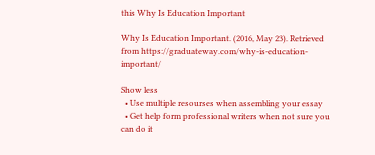this Why Is Education Important

Why Is Education Important. (2016, May 23). Retrieved from https://graduateway.com/why-is-education-important/

Show less
  • Use multiple resourses when assembling your essay
  • Get help form professional writers when not sure you can do it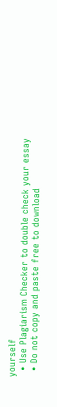yourself
  • Use Plagiarism Checker to double check your essay
  • Do not copy and paste free to download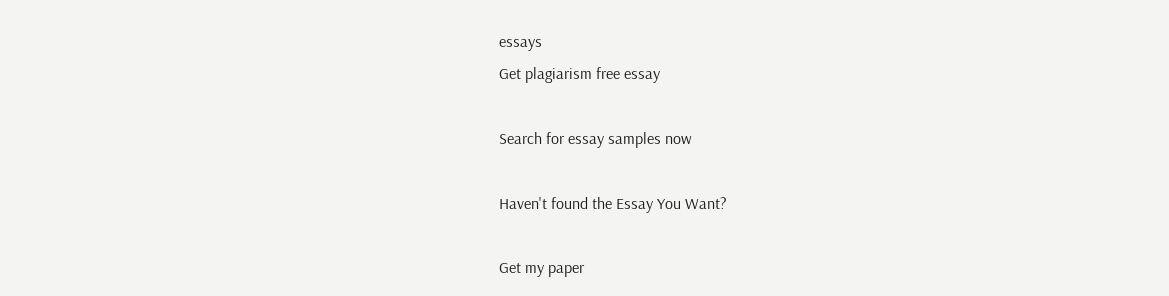essays
Get plagiarism free essay

Search for essay samples now

Haven't found the Essay You Want?

Get my paper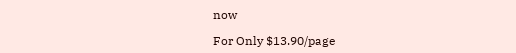now

For Only $13.90/page